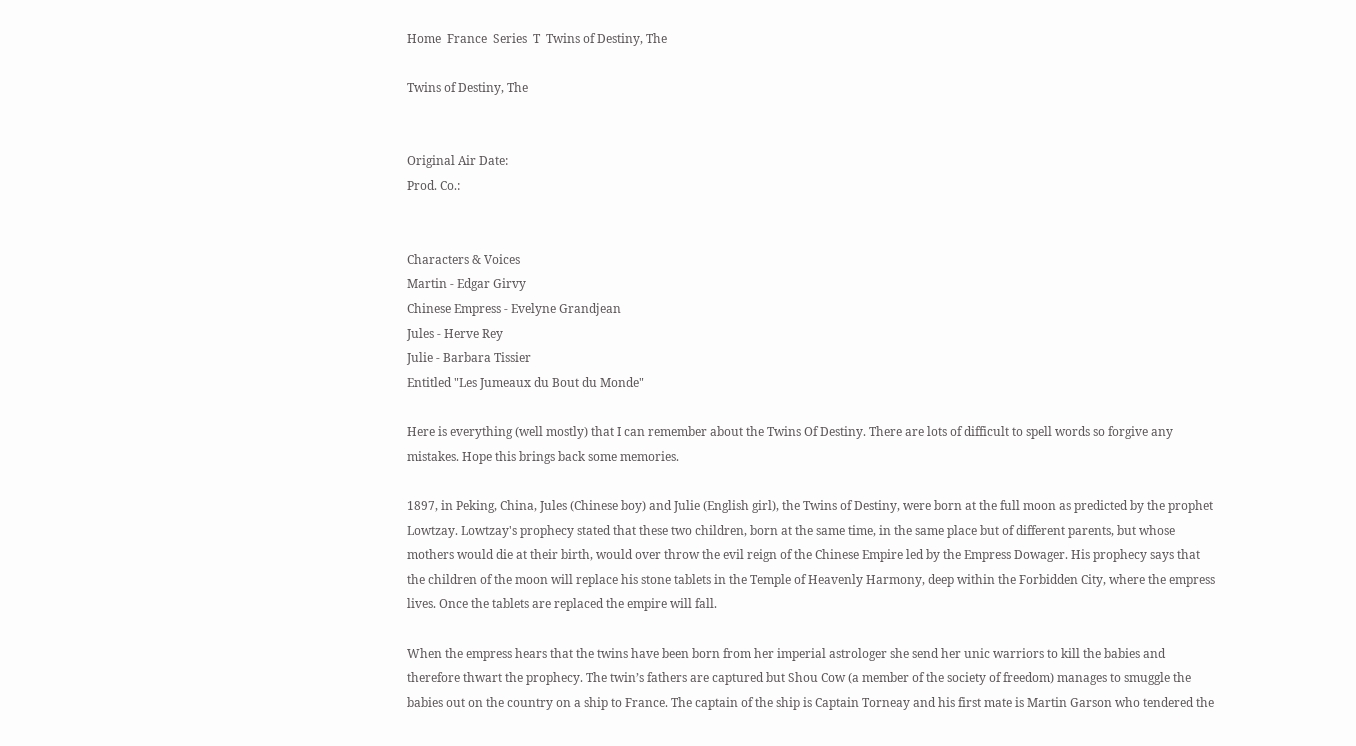Home  France  Series  T  Twins of Destiny, The

Twins of Destiny, The


Original Air Date:
Prod. Co.:


Characters & Voices
Martin - Edgar Girvy
Chinese Empress - Evelyne Grandjean
Jules - Herve Rey
Julie - Barbara Tissier
Entitled "Les Jumeaux du Bout du Monde"

Here is everything (well mostly) that I can remember about the Twins Of Destiny. There are lots of difficult to spell words so forgive any mistakes. Hope this brings back some memories.

1897, in Peking, China, Jules (Chinese boy) and Julie (English girl), the Twins of Destiny, were born at the full moon as predicted by the prophet Lowtzay. Lowtzay's prophecy stated that these two children, born at the same time, in the same place but of different parents, but whose mothers would die at their birth, would over throw the evil reign of the Chinese Empire led by the Empress Dowager. His prophecy says that the children of the moon will replace his stone tablets in the Temple of Heavenly Harmony, deep within the Forbidden City, where the empress lives. Once the tablets are replaced the empire will fall.

When the empress hears that the twins have been born from her imperial astrologer she send her unic warriors to kill the babies and therefore thwart the prophecy. The twin’s fathers are captured but Shou Cow (a member of the society of freedom) manages to smuggle the babies out on the country on a ship to France. The captain of the ship is Captain Torneay and his first mate is Martin Garson who tendered the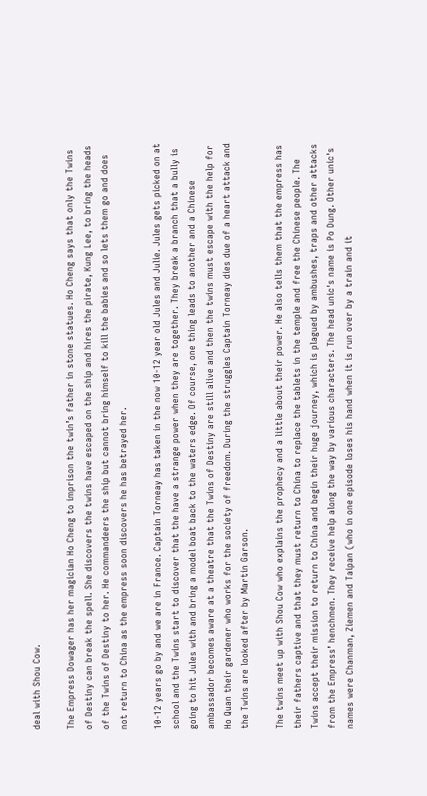deal with Shou Cow.

The Empress Dowager has her magician Ho Cheng to imprison the twin’s father in stone statues. Ho Cheng says that only the Twins of Destiny can break the spell. She discovers the twins have escaped on the ship and hires the pirate, Kung Lee, to bring the heads of the Twins of Destiny to her. He commandeers the ship but cannot bring himself to kill the babies and so lets them go and does not return to China as the empress soon discovers he has betrayed her.

10-12 years go by and we are in France. Captain Torneay has taken in the now 10-12 year old Jules and Julie. Jules gets picked on at school and the Twins start to discover that the have a strange power when they are together. They break a branch that a bully is going to hit Jules with and bring a model boat back to the waters edge. Of course, one thing leads to another and a Chinese ambassador becomes aware at a theatre that the Twins of Destiny are still alive and then the twins must escape with the help for Ho Quan their gardener who works for the society of freedom. During the struggles Captain Torneay dies due of a heart attack and the Twins are looked after by Martin Garson.

The twins meet up with Shou Cow who explains the prophecy and a little about their power. He also tells them that the empress has their fathers captive and that they must return to China to replace the tablets in the temple and free the Chinese people. The Twins accept their mission to return to China and begin their huge journey, which is plagued by ambushes, traps and other attacks from the Empress’ henchmen. They receive help along the way by various characters. The head unic's name is Po Dung. Other unic's names were Chanman, Ziemen and Taipan (who in one episode loses his hand when it is run over by a train and it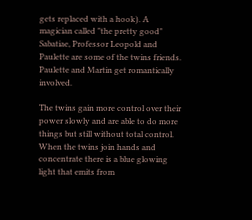gets replaced with a hook). A magician called "the pretty good" Sabatiae, Professor Leopold and Paulette are some of the twins friends. Paulette and Martin get romantically involved.

The twins gain more control over their power slowly and are able to do more things but still without total control. When the twins join hands and concentrate there is a blue glowing light that emits from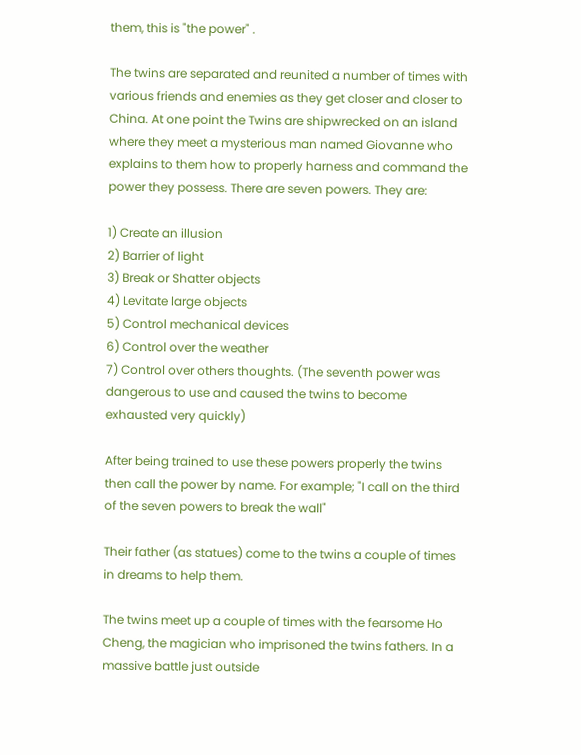them, this is "the power" .

The twins are separated and reunited a number of times with various friends and enemies as they get closer and closer to China. At one point the Twins are shipwrecked on an island where they meet a mysterious man named Giovanne who explains to them how to properly harness and command the power they possess. There are seven powers. They are:

1) Create an illusion
2) Barrier of light
3) Break or Shatter objects
4) Levitate large objects
5) Control mechanical devices
6) Control over the weather
7) Control over others thoughts. (The seventh power was dangerous to use and caused the twins to become exhausted very quickly)

After being trained to use these powers properly the twins then call the power by name. For example; "I call on the third of the seven powers to break the wall"

Their father (as statues) come to the twins a couple of times in dreams to help them.

The twins meet up a couple of times with the fearsome Ho Cheng, the magician who imprisoned the twins fathers. In a massive battle just outside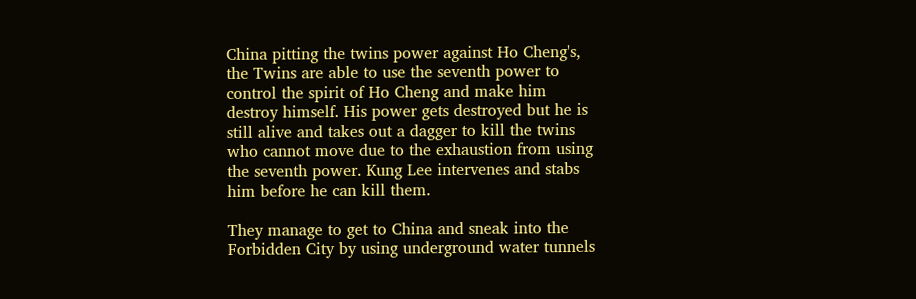China pitting the twins power against Ho Cheng's, the Twins are able to use the seventh power to control the spirit of Ho Cheng and make him destroy himself. His power gets destroyed but he is still alive and takes out a dagger to kill the twins who cannot move due to the exhaustion from using the seventh power. Kung Lee intervenes and stabs him before he can kill them.

They manage to get to China and sneak into the Forbidden City by using underground water tunnels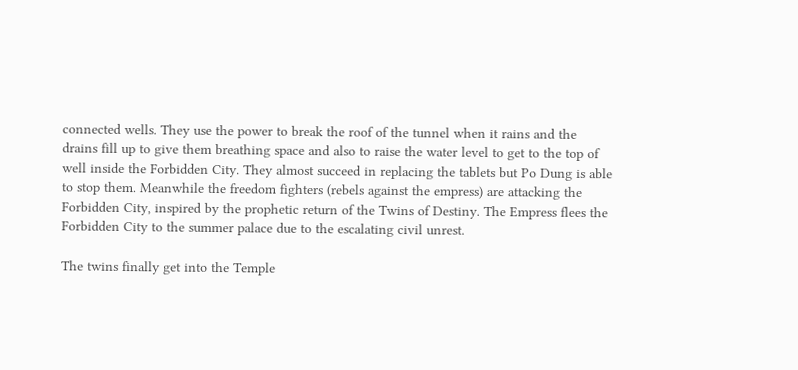connected wells. They use the power to break the roof of the tunnel when it rains and the drains fill up to give them breathing space and also to raise the water level to get to the top of well inside the Forbidden City. They almost succeed in replacing the tablets but Po Dung is able to stop them. Meanwhile the freedom fighters (rebels against the empress) are attacking the Forbidden City, inspired by the prophetic return of the Twins of Destiny. The Empress flees the Forbidden City to the summer palace due to the escalating civil unrest.

The twins finally get into the Temple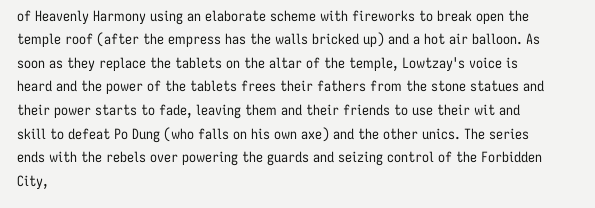of Heavenly Harmony using an elaborate scheme with fireworks to break open the temple roof (after the empress has the walls bricked up) and a hot air balloon. As soon as they replace the tablets on the altar of the temple, Lowtzay's voice is heard and the power of the tablets frees their fathers from the stone statues and their power starts to fade, leaving them and their friends to use their wit and skill to defeat Po Dung (who falls on his own axe) and the other unics. The series ends with the rebels over powering the guards and seizing control of the Forbidden City,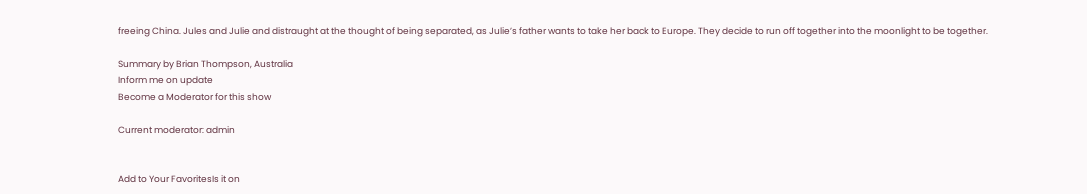freeing China. Jules and Julie and distraught at the thought of being separated, as Julie’s father wants to take her back to Europe. They decide to run off together into the moonlight to be together.

Summary by Brian Thompson, Australia
Inform me on update
Become a Moderator for this show

Current moderator: admin


Add to Your FavoritesIs it on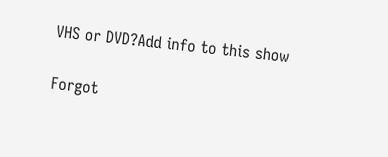VHS or DVD?Add info to this show

Forgot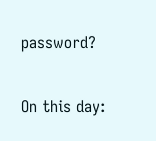password?

On this day: